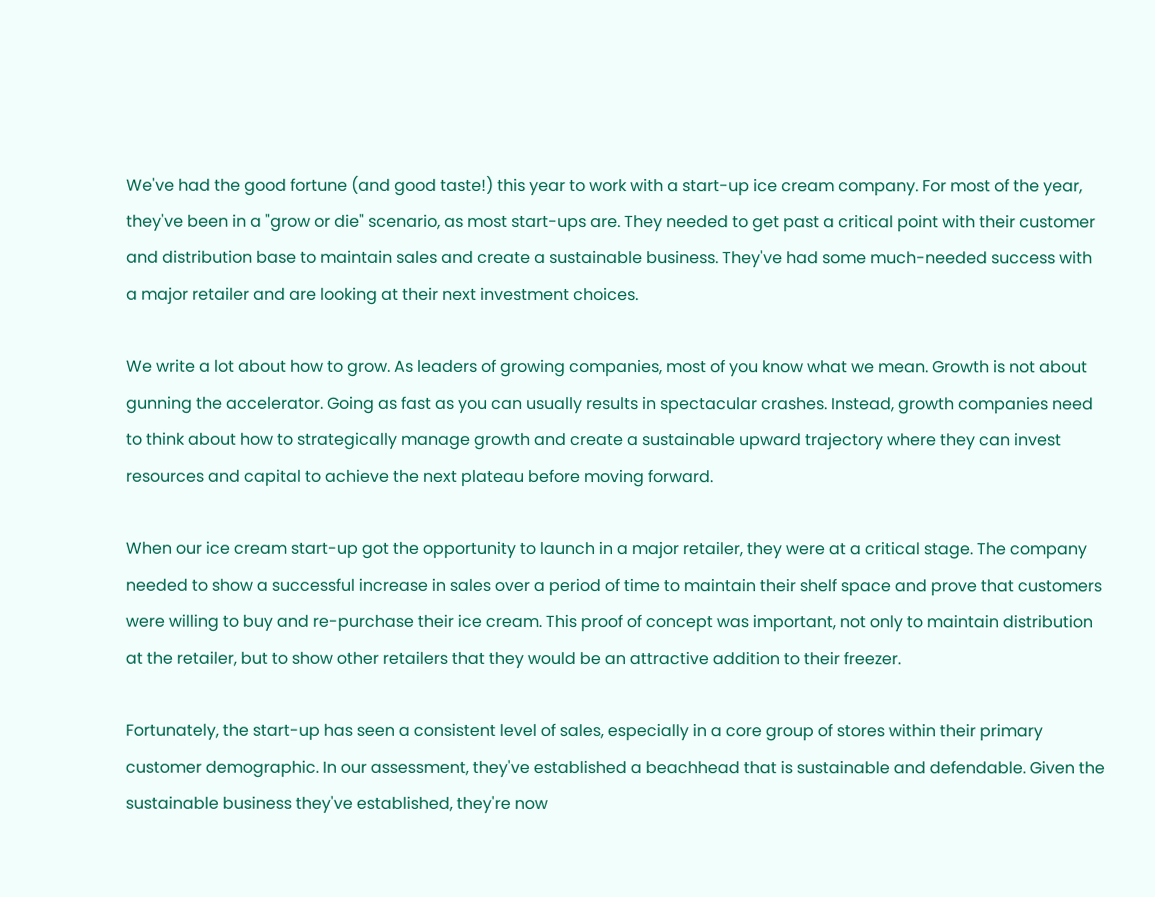We've had the good fortune (and good taste!) this year to work with a start-up ice cream company. For most of the year, they've been in a "grow or die" scenario, as most start-ups are. They needed to get past a critical point with their customer and distribution base to maintain sales and create a sustainable business. They've had some much-needed success with a major retailer and are looking at their next investment choices.

We write a lot about how to grow. As leaders of growing companies, most of you know what we mean. Growth is not about gunning the accelerator. Going as fast as you can usually results in spectacular crashes. Instead, growth companies need to think about how to strategically manage growth and create a sustainable upward trajectory where they can invest resources and capital to achieve the next plateau before moving forward.

When our ice cream start-up got the opportunity to launch in a major retailer, they were at a critical stage. The company needed to show a successful increase in sales over a period of time to maintain their shelf space and prove that customers were willing to buy and re-purchase their ice cream. This proof of concept was important, not only to maintain distribution at the retailer, but to show other retailers that they would be an attractive addition to their freezer.

Fortunately, the start-up has seen a consistent level of sales, especially in a core group of stores within their primary customer demographic. In our assessment, they've established a beachhead that is sustainable and defendable. Given the sustainable business they've established, they're now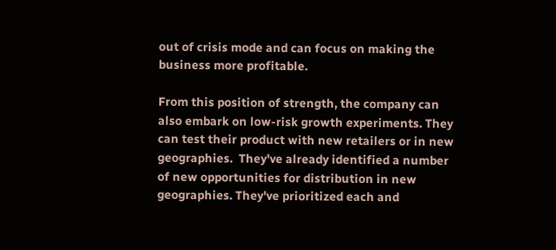out of crisis mode and can focus on making the business more profitable.

From this position of strength, the company can also embark on low-risk growth experiments. They can test their product with new retailers or in new geographies.  They've already identified a number of new opportunities for distribution in new geographies. They've prioritized each and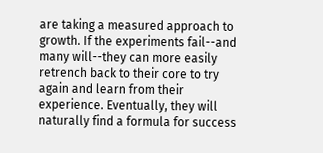are taking a measured approach to growth. If the experiments fail--and many will--they can more easily retrench back to their core to try again and learn from their experience. Eventually, they will naturally find a formula for success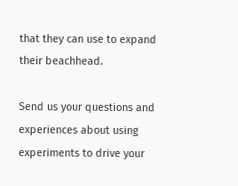that they can use to expand their beachhead.

Send us your questions and experiences about using experiments to drive your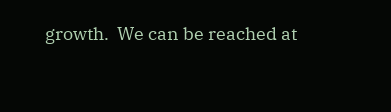growth.  We can be reached at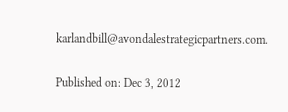karlandbill@avondalestrategicpartners.com.

Published on: Dec 3, 2012